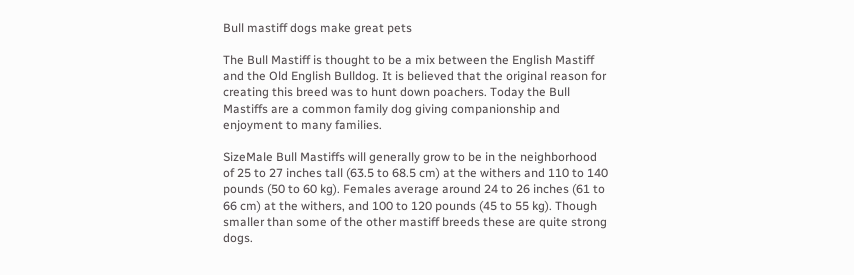Bull mastiff dogs make great pets

The Bull Mastiff is thought to be a mix between the English Mastiff and the Old English Bulldog. It is believed that the original reason for creating this breed was to hunt down poachers. Today the Bull Mastiffs are a common family dog giving companionship and enjoyment to many families.

SizeMale Bull Mastiffs will generally grow to be in the neighborhood of 25 to 27 inches tall (63.5 to 68.5 cm) at the withers and 110 to 140 pounds (50 to 60 kg). Females average around 24 to 26 inches (61 to 66 cm) at the withers, and 100 to 120 pounds (45 to 55 kg). Though smaller than some of the other mastiff breeds these are quite strong dogs.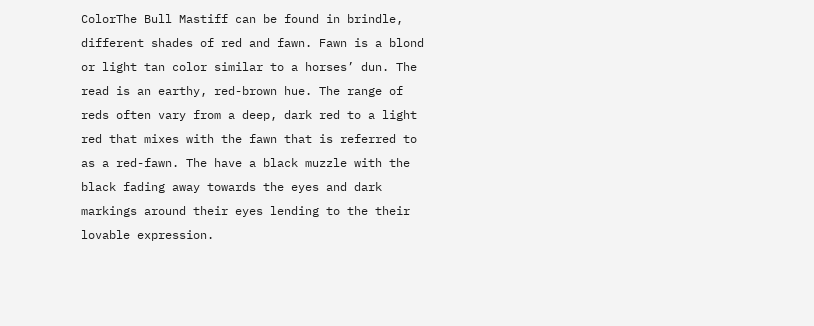ColorThe Bull Mastiff can be found in brindle, different shades of red and fawn. Fawn is a blond or light tan color similar to a horses’ dun. The read is an earthy, red-brown hue. The range of reds often vary from a deep, dark red to a light red that mixes with the fawn that is referred to as a red-fawn. The have a black muzzle with the black fading away towards the eyes and dark markings around their eyes lending to the their lovable expression.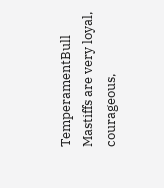TemperamentBull Mastiffs are very loyal, courageous,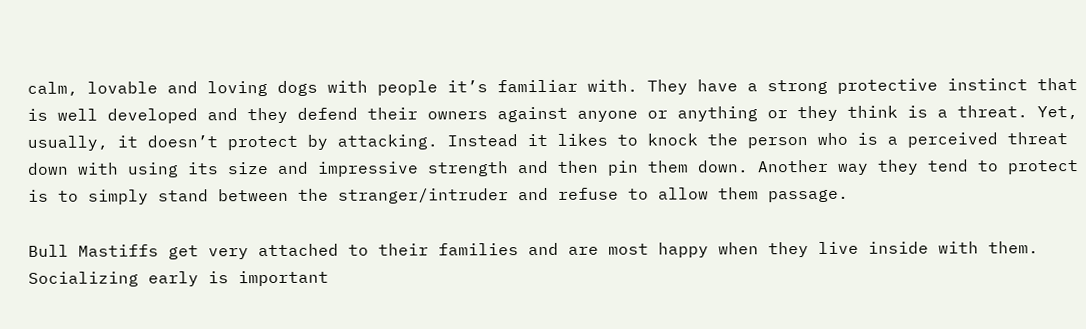calm, lovable and loving dogs with people it’s familiar with. They have a strong protective instinct that is well developed and they defend their owners against anyone or anything or they think is a threat. Yet, usually, it doesn’t protect by attacking. Instead it likes to knock the person who is a perceived threat down with using its size and impressive strength and then pin them down. Another way they tend to protect is to simply stand between the stranger/intruder and refuse to allow them passage.

Bull Mastiffs get very attached to their families and are most happy when they live inside with them. Socializing early is important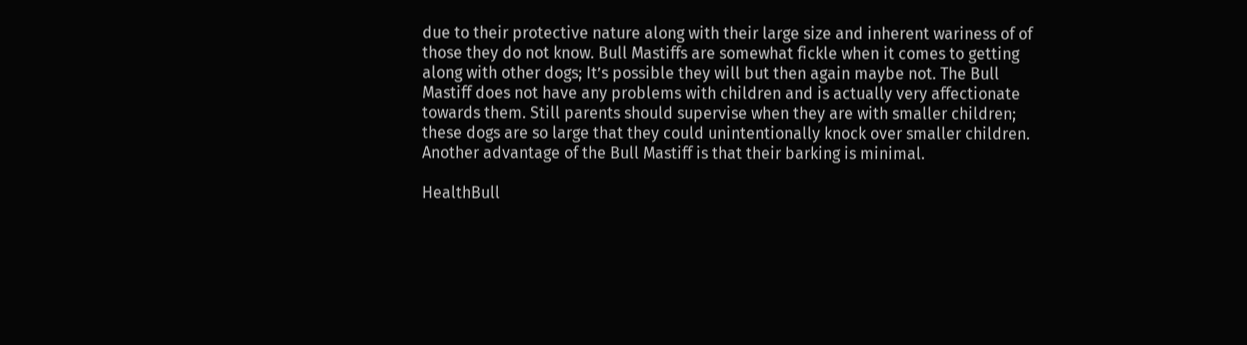due to their protective nature along with their large size and inherent wariness of of those they do not know. Bull Mastiffs are somewhat fickle when it comes to getting along with other dogs; It’s possible they will but then again maybe not. The Bull Mastiff does not have any problems with children and is actually very affectionate towards them. Still parents should supervise when they are with smaller children; these dogs are so large that they could unintentionally knock over smaller children. Another advantage of the Bull Mastiff is that their barking is minimal.

HealthBull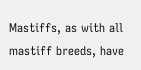Mastiffs, as with all mastiff breeds, have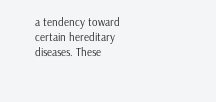a tendency toward certain hereditary diseases. These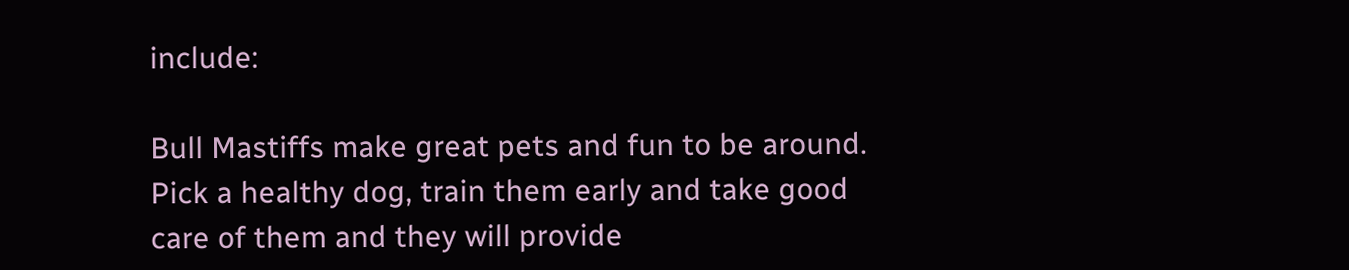include:

Bull Mastiffs make great pets and fun to be around. Pick a healthy dog, train them early and take good care of them and they will provide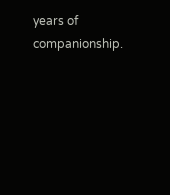years of companionship.